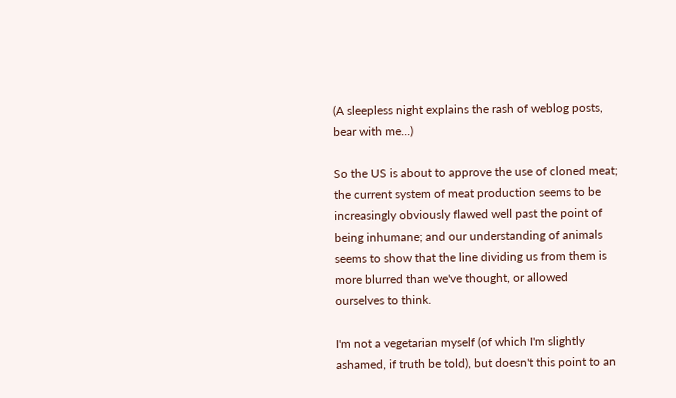(A sleepless night explains the rash of weblog posts, bear with me...)

So the US is about to approve the use of cloned meat; the current system of meat production seems to be increasingly obviously flawed well past the point of being inhumane; and our understanding of animals seems to show that the line dividing us from them is more blurred than we've thought, or allowed ourselves to think.

I'm not a vegetarian myself (of which I'm slightly ashamed, if truth be told), but doesn't this point to an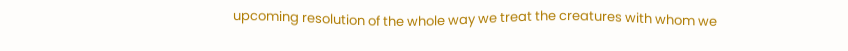upcoming resolution of the whole way we treat the creatures with whom we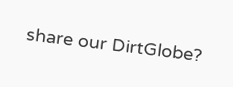share our DirtGlobe?